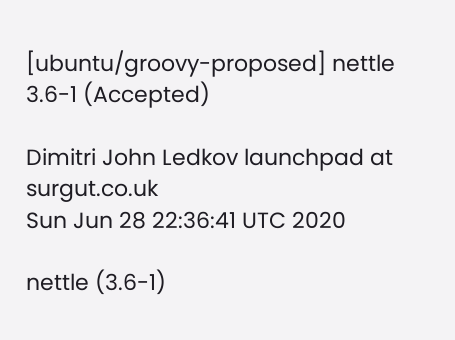[ubuntu/groovy-proposed] nettle 3.6-1 (Accepted)

Dimitri John Ledkov launchpad at surgut.co.uk
Sun Jun 28 22:36:41 UTC 2020

nettle (3.6-1)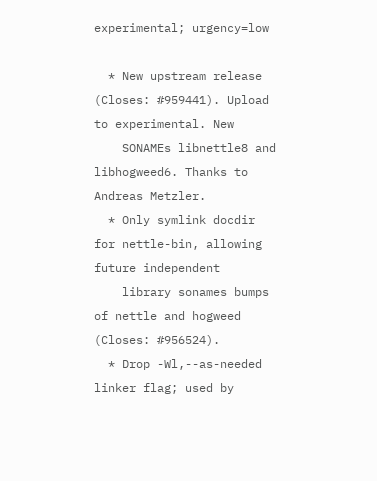experimental; urgency=low

  * New upstream release (Closes: #959441). Upload to experimental. New
    SONAMEs libnettle8 and libhogweed6. Thanks to Andreas Metzler.
  * Only symlink docdir for nettle-bin, allowing future independent
    library sonames bumps of nettle and hogweed (Closes: #956524).
  * Drop -Wl,--as-needed linker flag; used by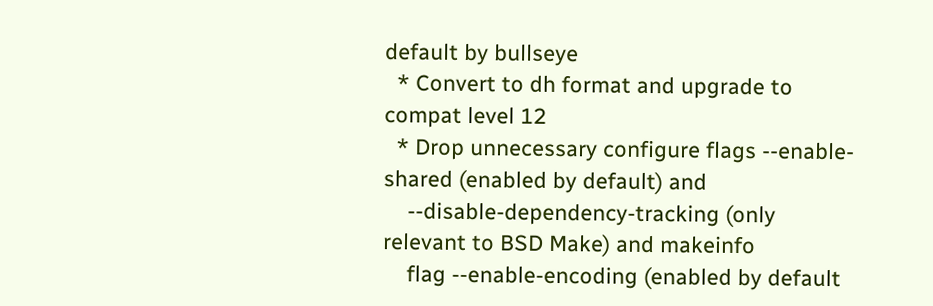default by bullseye
  * Convert to dh format and upgrade to compat level 12
  * Drop unnecessary configure flags --enable-shared (enabled by default) and
    --disable-dependency-tracking (only relevant to BSD Make) and makeinfo
    flag --enable-encoding (enabled by default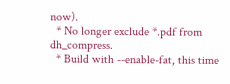now).
  * No longer exclude *.pdf from dh_compress.
  * Build with --enable-fat, this time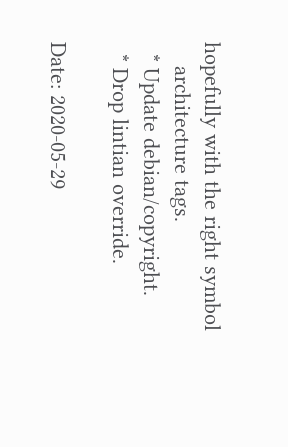hopefully with the right symbol
    architecture tags.
  * Update debian/copyright.
  * Drop lintian override.

Date: 2020-05-29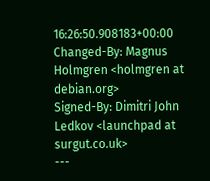16:26:50.908183+00:00
Changed-By: Magnus Holmgren <holmgren at debian.org>
Signed-By: Dimitri John Ledkov <launchpad at surgut.co.uk>
---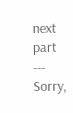next part ---
Sorry,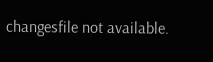changesfile not available.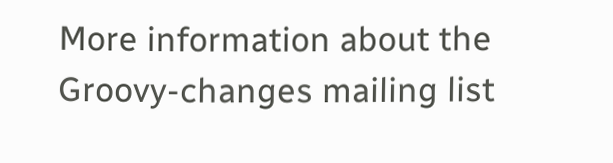More information about the Groovy-changes mailing list